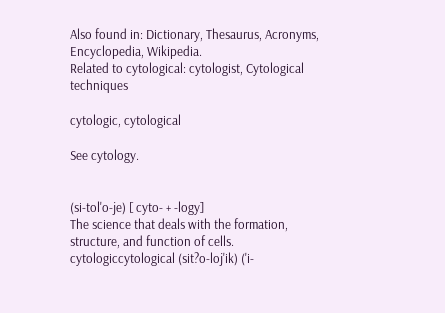Also found in: Dictionary, Thesaurus, Acronyms, Encyclopedia, Wikipedia.
Related to cytological: cytologist, Cytological techniques

cytologic, cytological

See cytology.


(si-tol'o-je) [ cyto- + -logy]
The science that deals with the formation, structure, and function of cells. cytologiccytological (sit?o-loj'ik) ('i-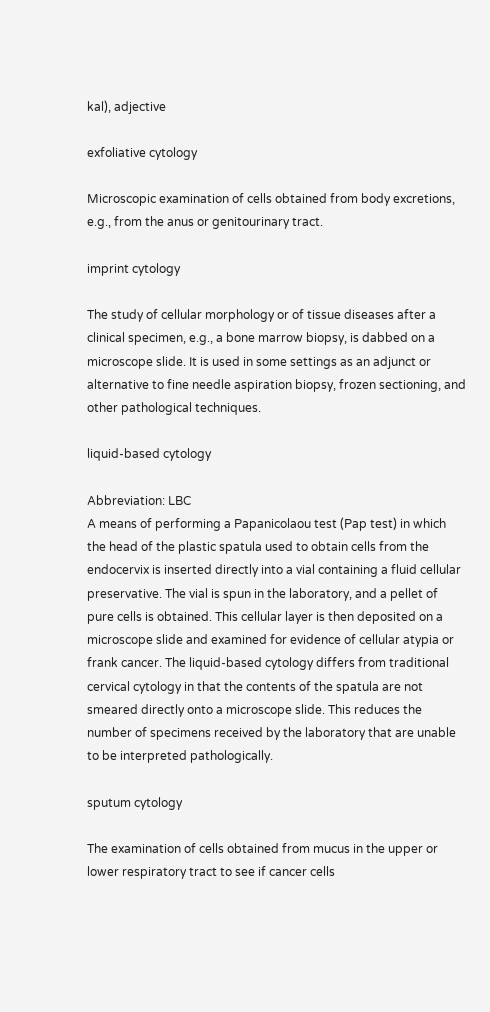kal), adjective

exfoliative cytology

Microscopic examination of cells obtained from body excretions, e.g., from the anus or genitourinary tract.

imprint cytology

The study of cellular morphology or of tissue diseases after a clinical specimen, e.g., a bone marrow biopsy, is dabbed on a microscope slide. It is used in some settings as an adjunct or alternative to fine needle aspiration biopsy, frozen sectioning, and other pathological techniques.

liquid-based cytology

Abbreviation: LBC
A means of performing a Papanicolaou test (Pap test) in which the head of the plastic spatula used to obtain cells from the endocervix is inserted directly into a vial containing a fluid cellular preservative. The vial is spun in the laboratory, and a pellet of pure cells is obtained. This cellular layer is then deposited on a microscope slide and examined for evidence of cellular atypia or frank cancer. The liquid-based cytology differs from traditional cervical cytology in that the contents of the spatula are not smeared directly onto a microscope slide. This reduces the number of specimens received by the laboratory that are unable to be interpreted pathologically.

sputum cytology

The examination of cells obtained from mucus in the upper or lower respiratory tract to see if cancer cells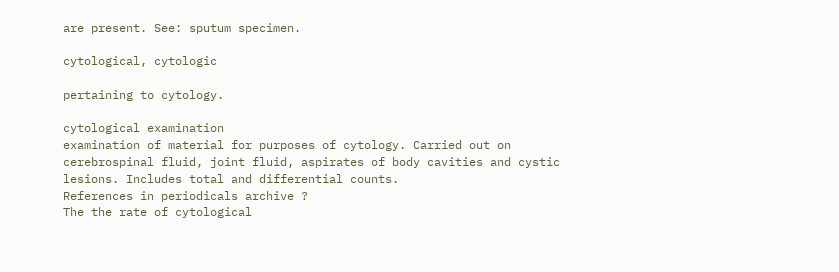are present. See: sputum specimen.

cytological, cytologic

pertaining to cytology.

cytological examination
examination of material for purposes of cytology. Carried out on cerebrospinal fluid, joint fluid, aspirates of body cavities and cystic lesions. Includes total and differential counts.
References in periodicals archive ?
The the rate of cytological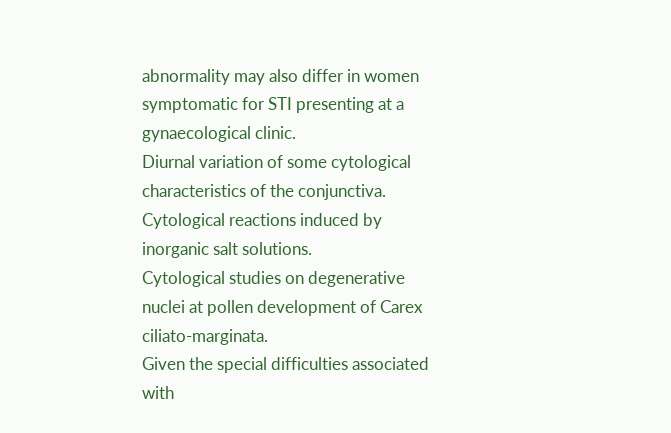abnormality may also differ in women symptomatic for STI presenting at a gynaecological clinic.
Diurnal variation of some cytological characteristics of the conjunctiva.
Cytological reactions induced by inorganic salt solutions.
Cytological studies on degenerative nuclei at pollen development of Carex ciliato-marginata.
Given the special difficulties associated with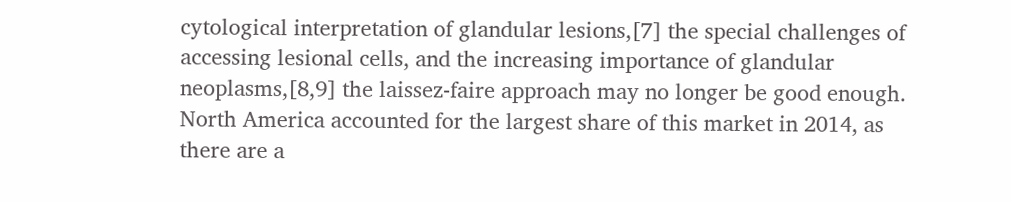cytological interpretation of glandular lesions,[7] the special challenges of accessing lesional cells, and the increasing importance of glandular neoplasms,[8,9] the laissez-faire approach may no longer be good enough.
North America accounted for the largest share of this market in 2014, as there are a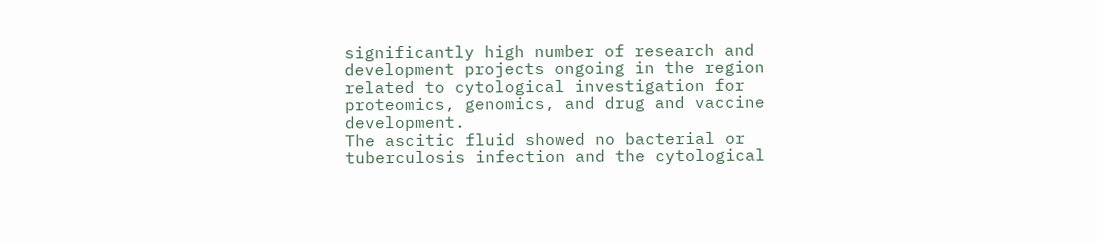significantly high number of research and development projects ongoing in the region related to cytological investigation for proteomics, genomics, and drug and vaccine development.
The ascitic fluid showed no bacterial or tuberculosis infection and the cytological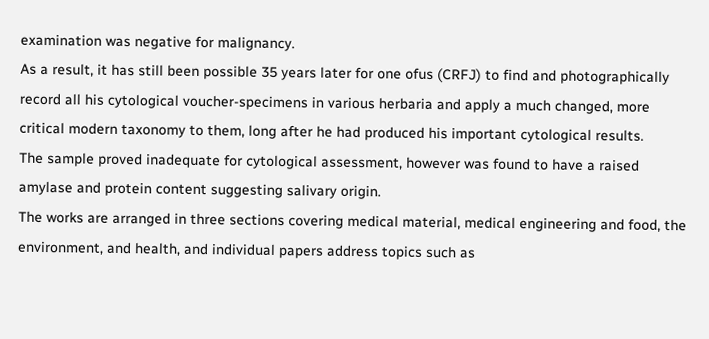examination was negative for malignancy.
As a result, it has still been possible 35 years later for one ofus (CRFJ) to find and photographically record all his cytological voucher-specimens in various herbaria and apply a much changed, more critical modern taxonomy to them, long after he had produced his important cytological results.
The sample proved inadequate for cytological assessment, however was found to have a raised amylase and protein content suggesting salivary origin.
The works are arranged in three sections covering medical material, medical engineering and food, the environment, and health, and individual papers address topics such as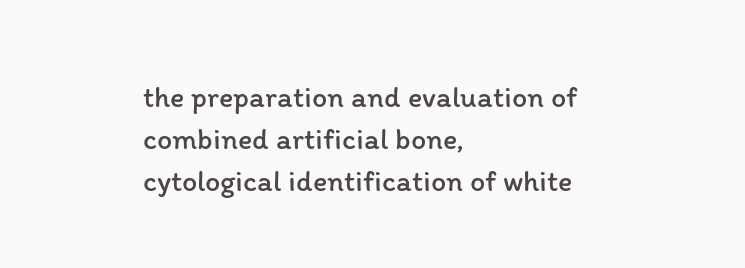the preparation and evaluation of combined artificial bone, cytological identification of white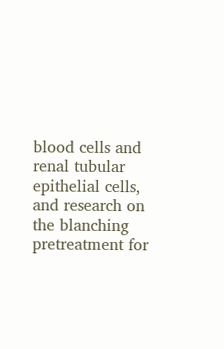blood cells and renal tubular epithelial cells, and research on the blanching pretreatment for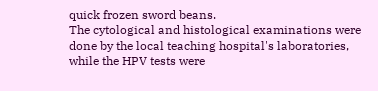quick frozen sword beans.
The cytological and histological examinations were done by the local teaching hospital's laboratories, while the HPV tests were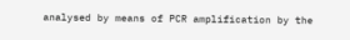analysed by means of PCR amplification by the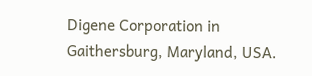Digene Corporation in Gaithersburg, Maryland, USA.